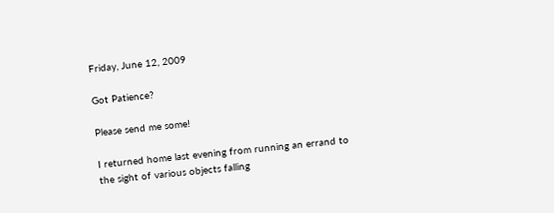Friday, June 12, 2009

Got Patience?

Please send me some!

I returned home last evening from running an errand to the sight of various objects falling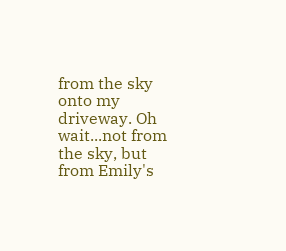from the sky onto my driveway. Oh wait...not from the sky, but from Emily's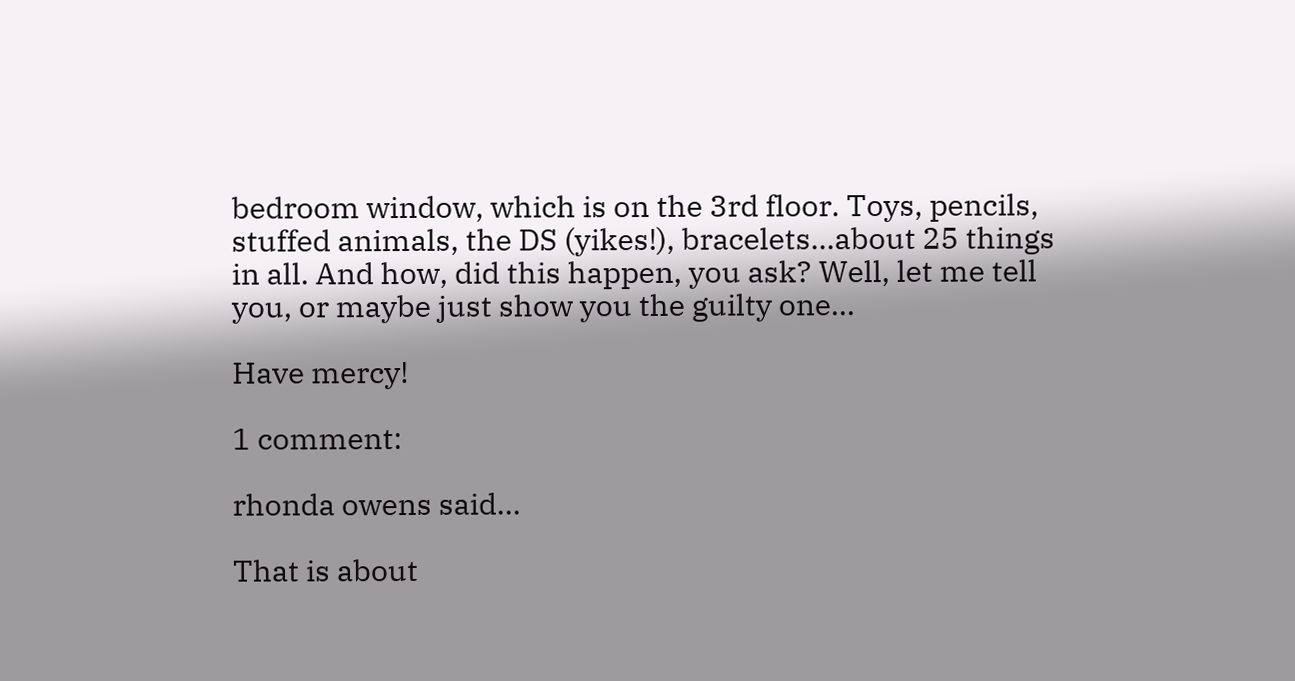bedroom window, which is on the 3rd floor. Toys, pencils, stuffed animals, the DS (yikes!), bracelets...about 25 things in all. And how, did this happen, you ask? Well, let me tell you, or maybe just show you the guilty one...

Have mercy!

1 comment:

rhonda owens said...

That is about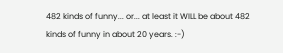482 kinds of funny... or... at least it WILL be about 482 kinds of funny in about 20 years. :-)